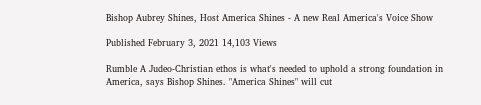Bishop Aubrey Shines, Host America Shines - A new Real America's Voice Show

Published February 3, 2021 14,103 Views

Rumble A Judeo-Christian ethos is what's needed to uphold a strong foundation in America, says Bishop Shines. "America Shines" will cut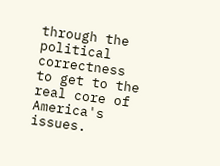through the political correctness to get to the real core of America's issues.